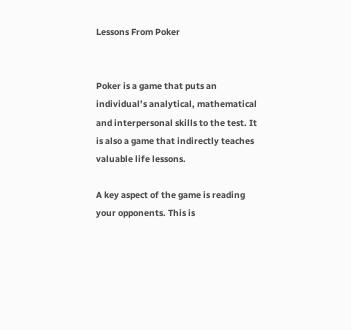Lessons From Poker


Poker is a game that puts an individual’s analytical, mathematical and interpersonal skills to the test. It is also a game that indirectly teaches valuable life lessons.

A key aspect of the game is reading your opponents. This is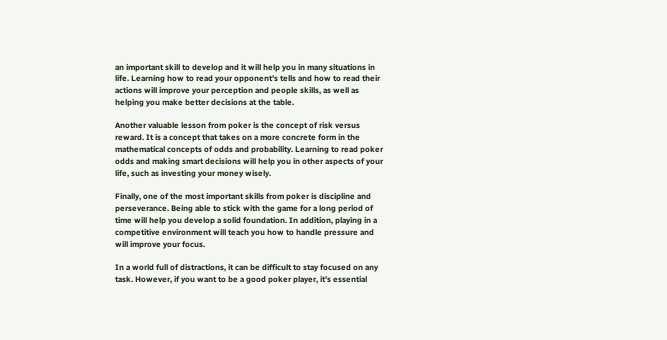an important skill to develop and it will help you in many situations in life. Learning how to read your opponent’s tells and how to read their actions will improve your perception and people skills, as well as helping you make better decisions at the table.

Another valuable lesson from poker is the concept of risk versus reward. It is a concept that takes on a more concrete form in the mathematical concepts of odds and probability. Learning to read poker odds and making smart decisions will help you in other aspects of your life, such as investing your money wisely.

Finally, one of the most important skills from poker is discipline and perseverance. Being able to stick with the game for a long period of time will help you develop a solid foundation. In addition, playing in a competitive environment will teach you how to handle pressure and will improve your focus.

In a world full of distractions, it can be difficult to stay focused on any task. However, if you want to be a good poker player, it’s essential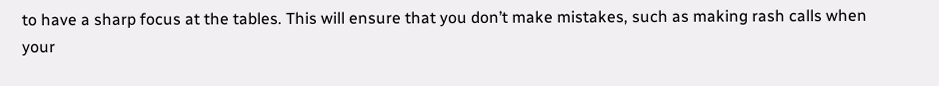to have a sharp focus at the tables. This will ensure that you don’t make mistakes, such as making rash calls when your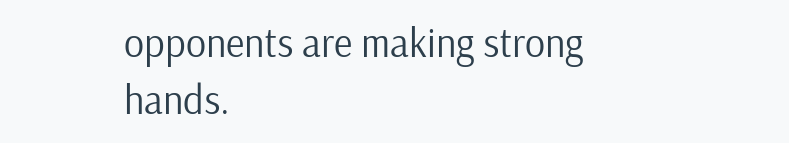opponents are making strong hands.